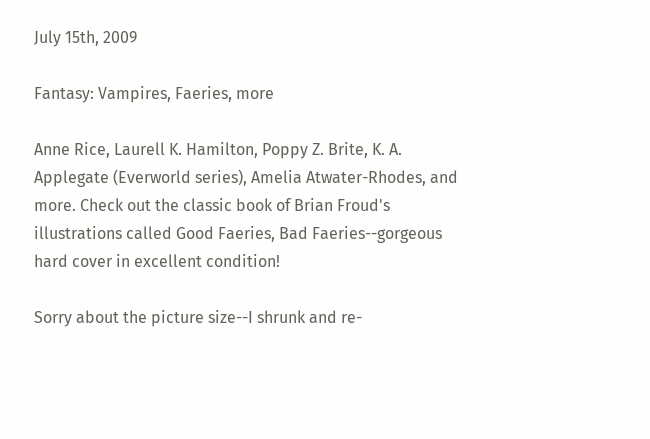July 15th, 2009

Fantasy: Vampires, Faeries, more

Anne Rice, Laurell K. Hamilton, Poppy Z. Brite, K. A. Applegate (Everworld series), Amelia Atwater-Rhodes, and more. Check out the classic book of Brian Froud's illustrations called Good Faeries, Bad Faeries--gorgeous hard cover in excellent condition!

Sorry about the picture size--I shrunk and re-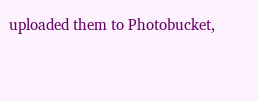uploaded them to Photobucket,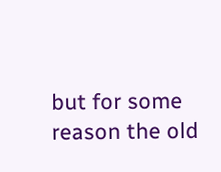but for some reason the old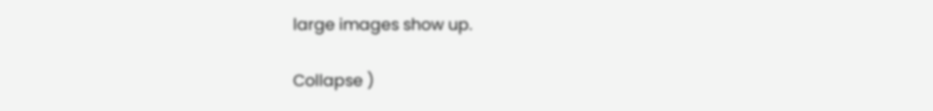large images show up.

Collapse )